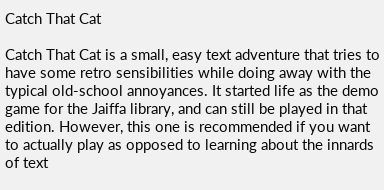Catch That Cat

Catch That Cat is a small, easy text adventure that tries to have some retro sensibilities while doing away with the typical old-school annoyances. It started life as the demo game for the Jaiffa library, and can still be played in that edition. However, this one is recommended if you want to actually play as opposed to learning about the innards of text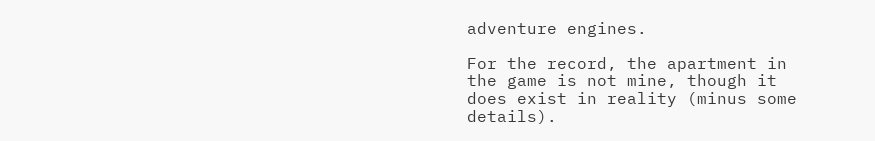adventure engines.

For the record, the apartment in the game is not mine, though it does exist in reality (minus some details).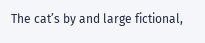The cat’s by and large fictional,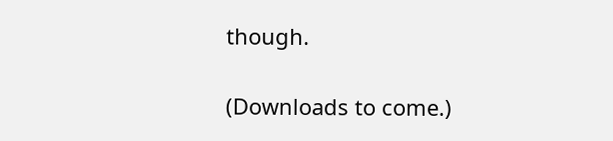though.

(Downloads to come.)